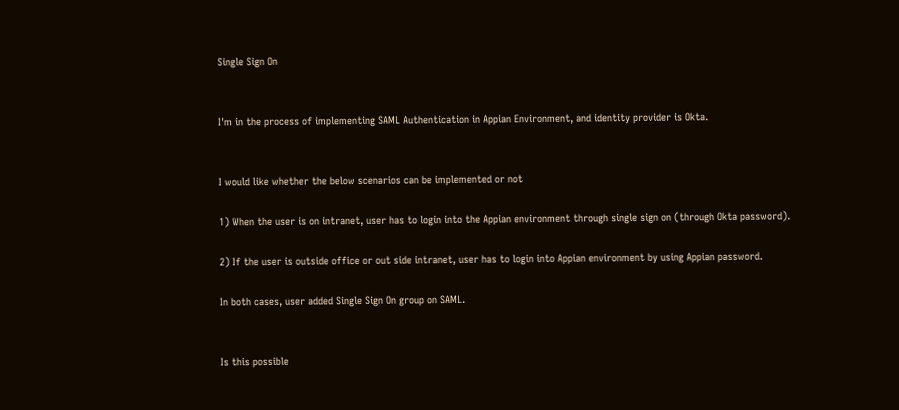Single Sign On


I'm in the process of implementing SAML Authentication in Appian Environment, and identity provider is Okta.


I would like whether the below scenarios can be implemented or not

1) When the user is on intranet, user has to login into the Appian environment through single sign on (through Okta password).

2) If the user is outside office or out side intranet, user has to login into Appian environment by using Appian password.

In both cases, user added Single Sign On group on SAML.


Is this possible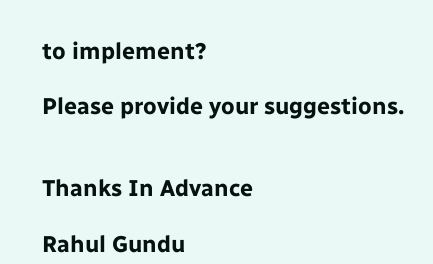to implement?

Please provide your suggestions.


Thanks In Advance

Rahul Gundu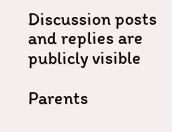Discussion posts and replies are publicly visible

Parents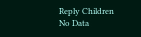Reply Children
No Data